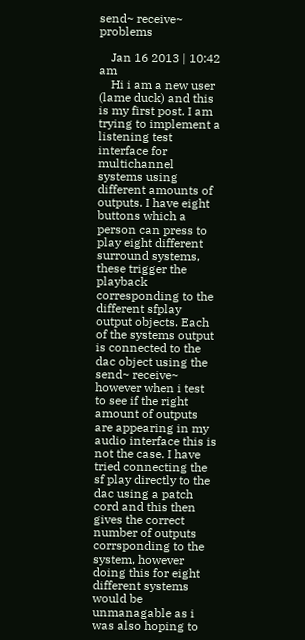send~ receive~ problems

    Jan 16 2013 | 10:42 am
    Hi i am a new user (lame duck) and this is my first post. I am trying to implement a listening test interface for multichannel systems using different amounts of outputs. I have eight buttons which a person can press to play eight different surround systems, these trigger the playback corresponding to the different sfplay output objects. Each of the systems output is connected to the dac object using the send~ receive~ however when i test to see if the right amount of outputs are appearing in my audio interface this is not the case. I have tried connecting the sf play directly to the dac using a patch cord and this then gives the correct number of outputs corrsponding to the system, however doing this for eight different systems would be unmanagable as i was also hoping to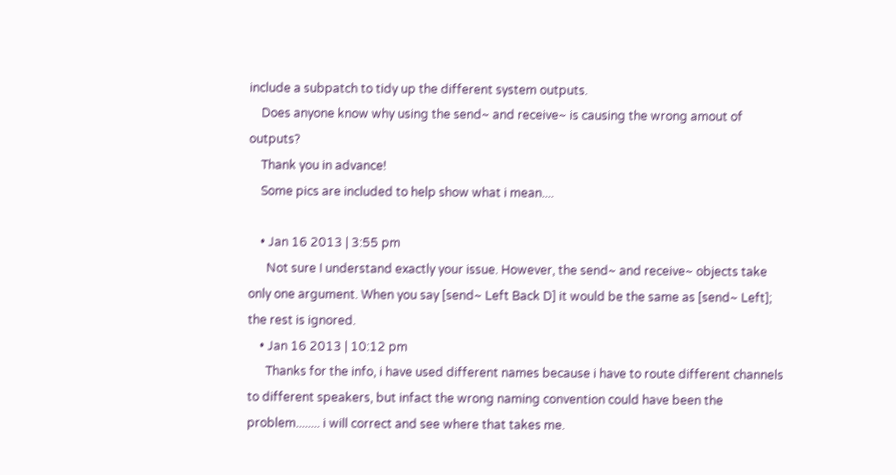include a subpatch to tidy up the different system outputs.
    Does anyone know why using the send~ and receive~ is causing the wrong amout of outputs?
    Thank you in advance!
    Some pics are included to help show what i mean....

    • Jan 16 2013 | 3:55 pm
      Not sure I understand exactly your issue. However, the send~ and receive~ objects take only one argument. When you say [send~ Left Back D] it would be the same as [send~ Left]; the rest is ignored.
    • Jan 16 2013 | 10:12 pm
      Thanks for the info, i have used different names because i have to route different channels to different speakers, but infact the wrong naming convention could have been the problem........ i will correct and see where that takes me.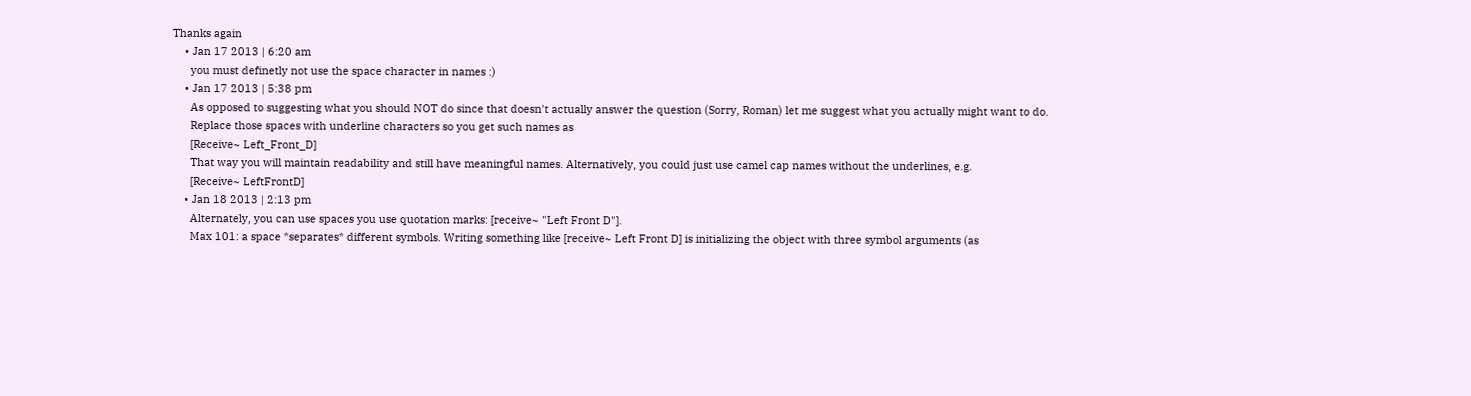Thanks again
    • Jan 17 2013 | 6:20 am
      you must definetly not use the space character in names :)
    • Jan 17 2013 | 5:38 pm
      As opposed to suggesting what you should NOT do since that doesn't actually answer the question (Sorry, Roman) let me suggest what you actually might want to do.
      Replace those spaces with underline characters so you get such names as
      [Receive~ Left_Front_D]
      That way you will maintain readability and still have meaningful names. Alternatively, you could just use camel cap names without the underlines, e.g.
      [Receive~ LeftFrontD]
    • Jan 18 2013 | 2:13 pm
      Alternately, you can use spaces you use quotation marks: [receive~ "Left Front D"].
      Max 101: a space *separates* different symbols. Writing something like [receive~ Left Front D] is initializing the object with three symbol arguments (as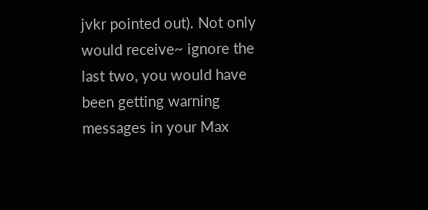jvkr pointed out). Not only would receive~ ignore the last two, you would have been getting warning messages in your Max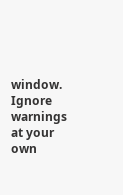window. Ignore warnings at your own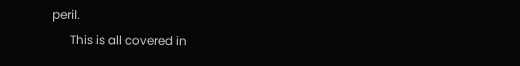peril.
      This is all covered in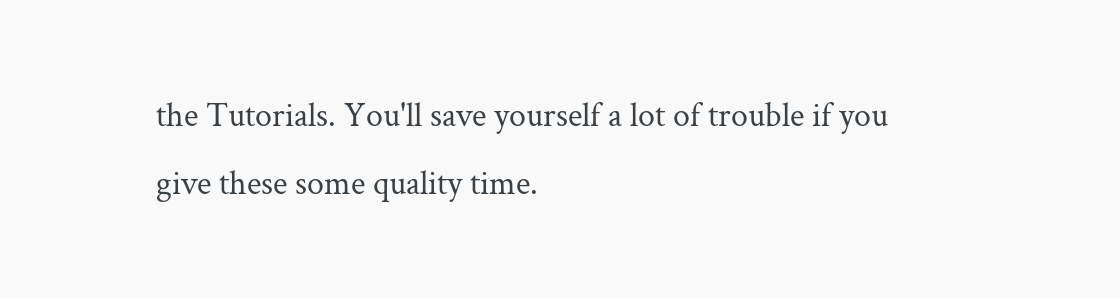the Tutorials. You'll save yourself a lot of trouble if you give these some quality time.